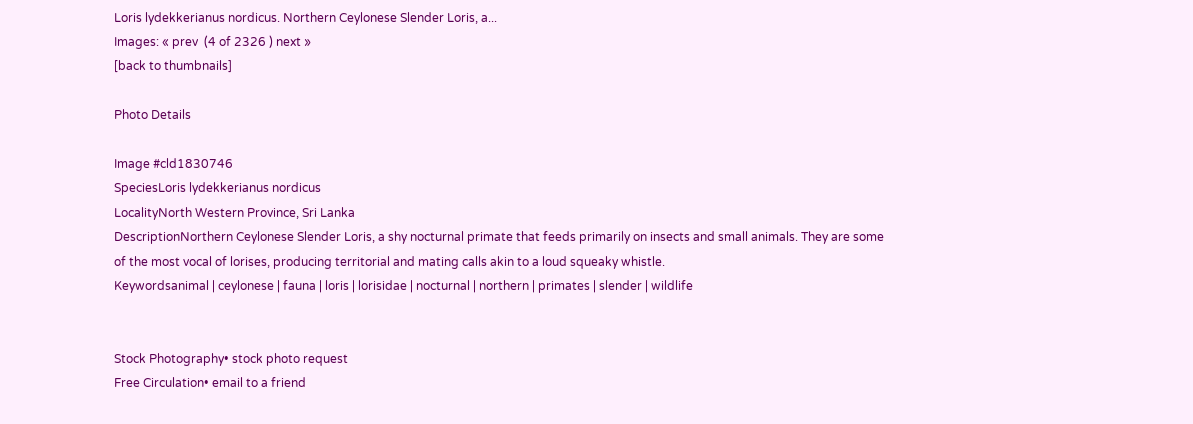Loris lydekkerianus nordicus. Northern Ceylonese Slender Loris, a...
Images: « prev  (4 of 2326 ) next »
[back to thumbnails]

Photo Details

Image #cld1830746
SpeciesLoris lydekkerianus nordicus
LocalityNorth Western Province, Sri Lanka
DescriptionNorthern Ceylonese Slender Loris, a shy nocturnal primate that feeds primarily on insects and small animals. They are some of the most vocal of lorises, producing territorial and mating calls akin to a loud squeaky whistle.
Keywordsanimal | ceylonese | fauna | loris | lorisidae | nocturnal | northern | primates | slender | wildlife


Stock Photography• stock photo request
Free Circulation• email to a friend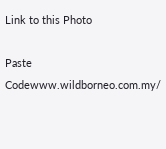Link to this Photo

Paste Codewww.wildborneo.com.my/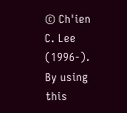© Ch'ien C. Lee (1996-). By using this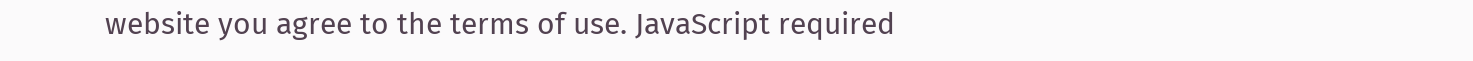website you agree to the terms of use. JavaScript required